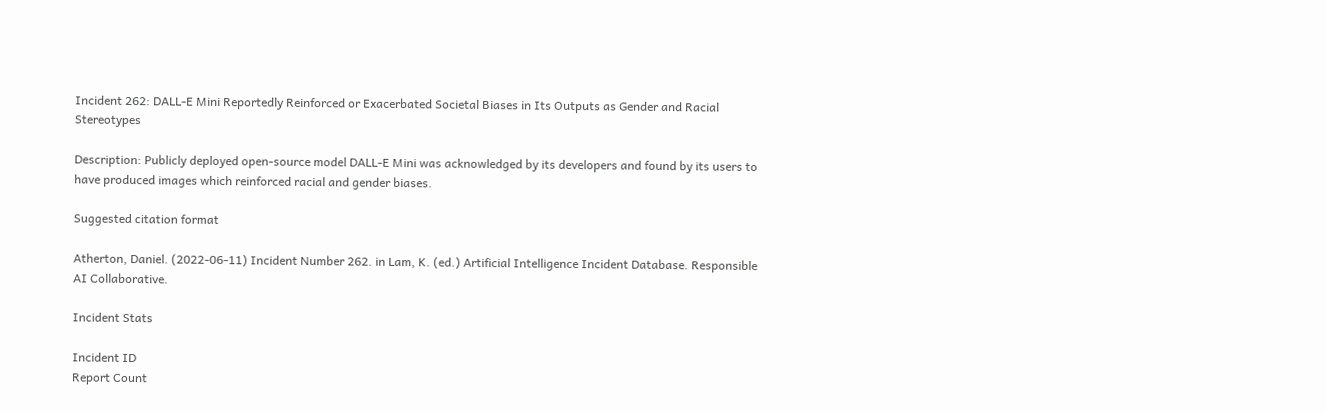Incident 262: DALL-E Mini Reportedly Reinforced or Exacerbated Societal Biases in Its Outputs as Gender and Racial Stereotypes

Description: Publicly deployed open-source model DALL-E Mini was acknowledged by its developers and found by its users to have produced images which reinforced racial and gender biases.

Suggested citation format

Atherton, Daniel. (2022-06-11) Incident Number 262. in Lam, K. (ed.) Artificial Intelligence Incident Database. Responsible AI Collaborative.

Incident Stats

Incident ID
Report Count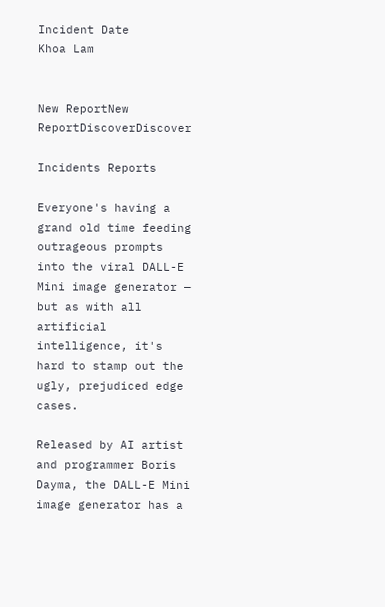Incident Date
Khoa Lam


New ReportNew ReportDiscoverDiscover

Incidents Reports

Everyone's having a grand old time feeding outrageous prompts into the viral DALL-E Mini image generator — but as with all artificial intelligence, it's hard to stamp out the ugly, prejudiced edge cases.

Released by AI artist and programmer Boris Dayma, the DALL-E Mini image generator has a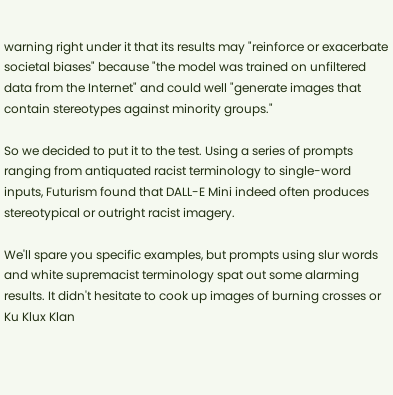warning right under it that its results may "reinforce or exacerbate societal biases" because "the model was trained on unfiltered data from the Internet" and could well "generate images that contain stereotypes against minority groups."

So we decided to put it to the test. Using a series of prompts ranging from antiquated racist terminology to single-word inputs, Futurism found that DALL-E Mini indeed often produces stereotypical or outright racist imagery.

We'll spare you specific examples, but prompts using slur words and white supremacist terminology spat out some alarming results. It didn't hesitate to cook up images of burning crosses or Ku Klux Klan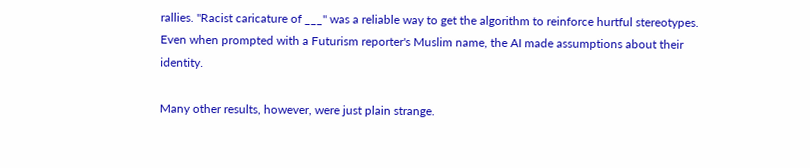rallies. "Racist caricature of ___" was a reliable way to get the algorithm to reinforce hurtful stereotypes. Even when prompted with a Futurism reporter's Muslim name, the AI made assumptions about their identity.

Many other results, however, were just plain strange.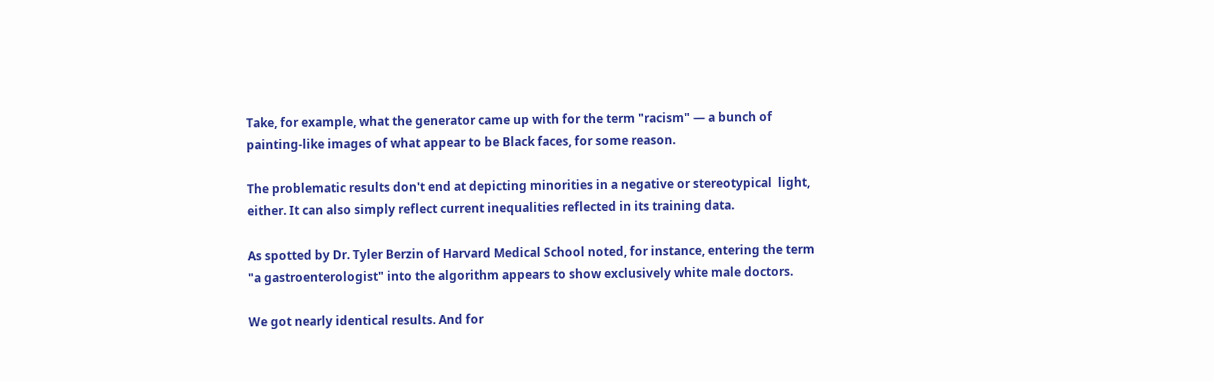Take, for example, what the generator came up with for the term "racism" — a bunch of painting-like images of what appear to be Black faces, for some reason.

The problematic results don't end at depicting minorities in a negative or stereotypical  light, either. It can also simply reflect current inequalities reflected in its training data.

As spotted by Dr. Tyler Berzin of Harvard Medical School noted, for instance, entering the term "a gastroenterologist" into the algorithm appears to show exclusively white male doctors.

We got nearly identical results. And for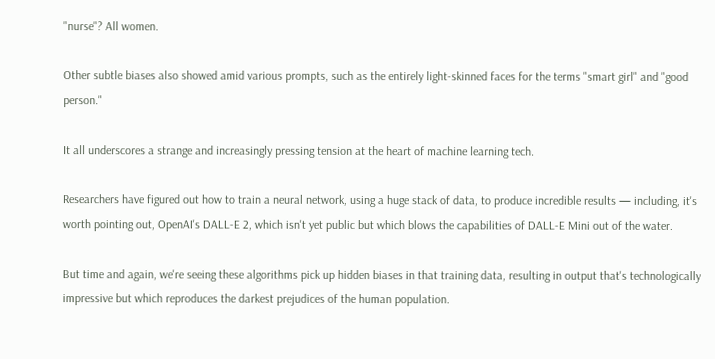"nurse"? All women.

Other subtle biases also showed amid various prompts, such as the entirely light-skinned faces for the terms "smart girl" and "good person."

It all underscores a strange and increasingly pressing tension at the heart of machine learning tech.

Researchers have figured out how to train a neural network, using a huge stack of data, to produce incredible results — including, it's worth pointing out, OpenAI's DALL-E 2, which isn't yet public but which blows the capabilities of DALL-E Mini out of the water.

But time and again, we're seeing these algorithms pick up hidden biases in that training data, resulting in output that's technologically impressive but which reproduces the darkest prejudices of the human population.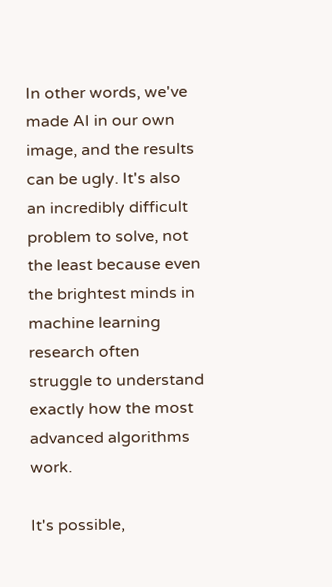In other words, we've made AI in our own image, and the results can be ugly. It's also an incredibly difficult problem to solve, not the least because even the brightest minds in machine learning research often struggle to understand exactly how the most advanced algorithms work.

It's possible,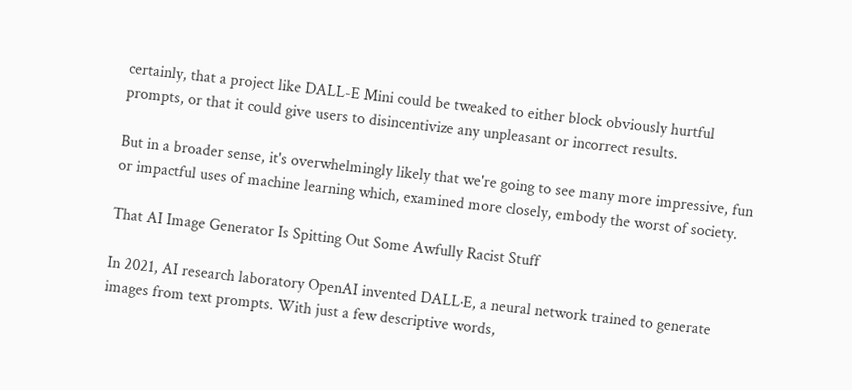certainly, that a project like DALL-E Mini could be tweaked to either block obviously hurtful prompts, or that it could give users to disincentivize any unpleasant or incorrect results.

But in a broader sense, it's overwhelmingly likely that we're going to see many more impressive, fun or impactful uses of machine learning which, examined more closely, embody the worst of society.

That AI Image Generator Is Spitting Out Some Awfully Racist Stuff

In 2021, AI research laboratory OpenAI invented DALL·E, a neural network trained to generate images from text prompts. With just a few descriptive words,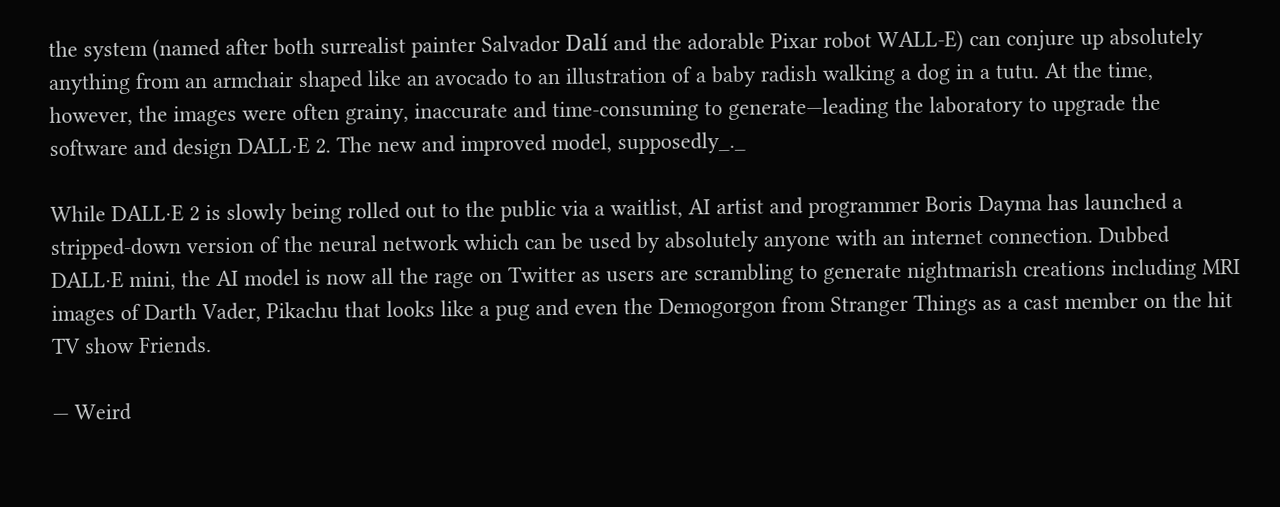the system (named after both surrealist painter Salvador Dalí and the adorable Pixar robot WALL-E) can conjure up absolutely anything from an armchair shaped like an avocado to an illustration of a baby radish walking a dog in a tutu. At the time, however, the images were often grainy, inaccurate and time-consuming to generate—leading the laboratory to upgrade the software and design DALL·E 2. The new and improved model, supposedly_._

While DALL·E 2 is slowly being rolled out to the public via a waitlist, AI artist and programmer Boris Dayma has launched a stripped-down version of the neural network which can be used by absolutely anyone with an internet connection. Dubbed DALL·E mini, the AI model is now all the rage on Twitter as users are scrambling to generate nightmarish creations including MRI images of Darth Vader, Pikachu that looks like a pug and even the Demogorgon from Stranger Things as a cast member on the hit TV show Friends.

— Weird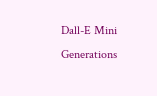Dall-E Mini Generations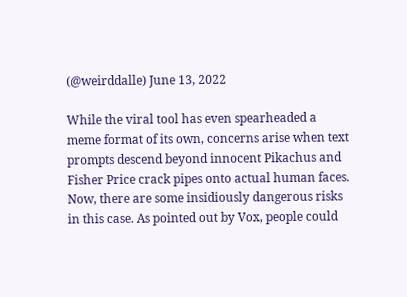(@weirddalle) June 13, 2022

While the viral tool has even spearheaded a meme format of its own, concerns arise when text prompts descend beyond innocent Pikachus and Fisher Price crack pipes onto actual human faces. Now, there are some insidiously dangerous risks in this case. As pointed out by Vox, people could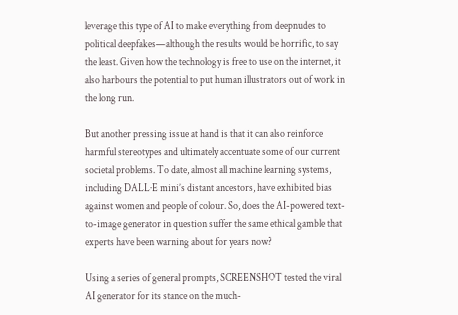leverage this type of AI to make everything from deepnudes to political deepfakes—although the results would be horrific, to say the least. Given how the technology is free to use on the internet, it also harbours the potential to put human illustrators out of work in the long run.

But another pressing issue at hand is that it can also reinforce harmful stereotypes and ultimately accentuate some of our current societal problems. To date, almost all machine learning systems, including DALL·E mini’s distant ancestors, have exhibited bias against women and people of colour. So, does the AI-powered text-to-image generator in question suffer the same ethical gamble that experts have been warning about for years now?

Using a series of general prompts, SCREENSHOT tested the viral AI generator for its stance on the much-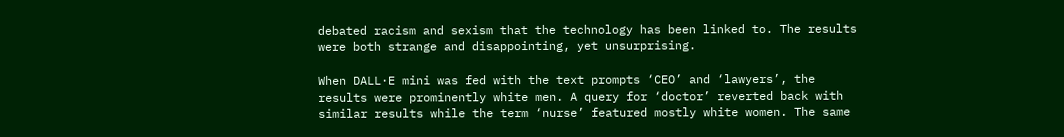debated racism and sexism that the technology has been linked to. The results were both strange and disappointing, yet unsurprising.

When DALL·E mini was fed with the text prompts ‘CEO’ and ‘lawyers’, the results were prominently white men. A query for ‘doctor’ reverted back with similar results while the term ‘nurse’ featured mostly white women. The same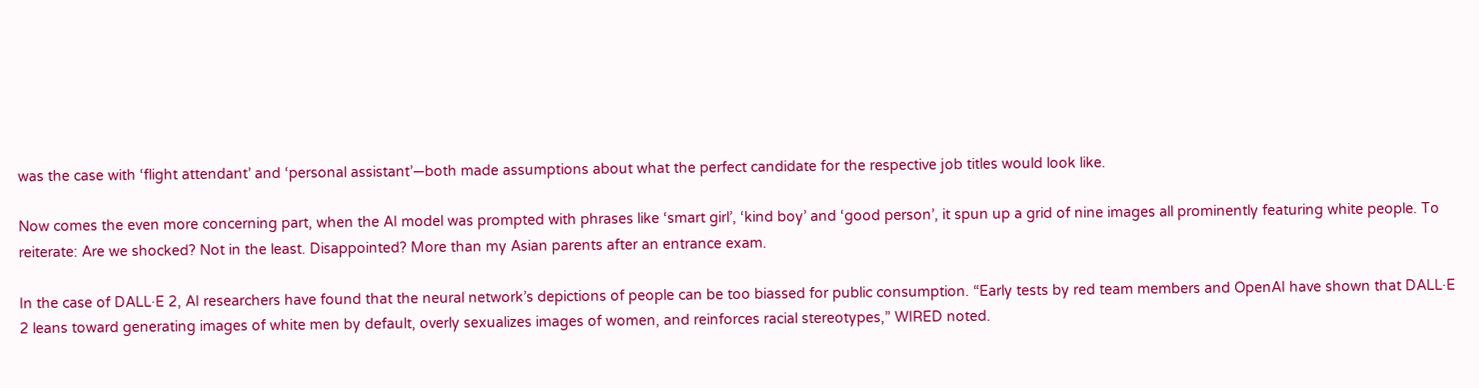was the case with ‘flight attendant’ and ‘personal assistant’—both made assumptions about what the perfect candidate for the respective job titles would look like.

Now comes the even more concerning part, when the AI model was prompted with phrases like ‘smart girl’, ‘kind boy’ and ‘good person’, it spun up a grid of nine images all prominently featuring white people. To reiterate: Are we shocked? Not in the least. Disappointed? More than my Asian parents after an entrance exam.

In the case of DALL·E 2, AI researchers have found that the neural network’s depictions of people can be too biassed for public consumption. “Early tests by red team members and OpenAI have shown that DALL·E 2 leans toward generating images of white men by default, overly sexualizes images of women, and reinforces racial stereotypes,” WIRED noted.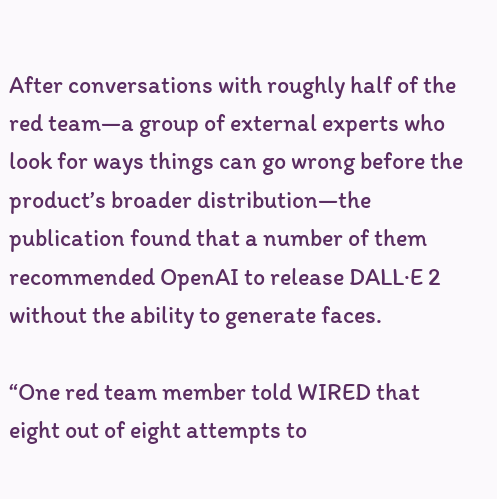After conversations with roughly half of the red team—a group of external experts who look for ways things can go wrong before the product’s broader distribution—the publication found that a number of them recommended OpenAI to release DALL·E 2 without the ability to generate faces.

“One red team member told WIRED that eight out of eight attempts to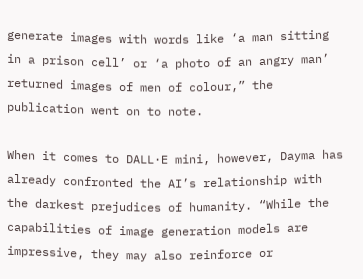generate images with words like ‘a man sitting in a prison cell’ or ‘a photo of an angry man’ returned images of men of colour,” the publication went on to note.

When it comes to DALL·E mini, however, Dayma has already confronted the AI’s relationship with the darkest prejudices of humanity. “While the capabilities of image generation models are impressive, they may also reinforce or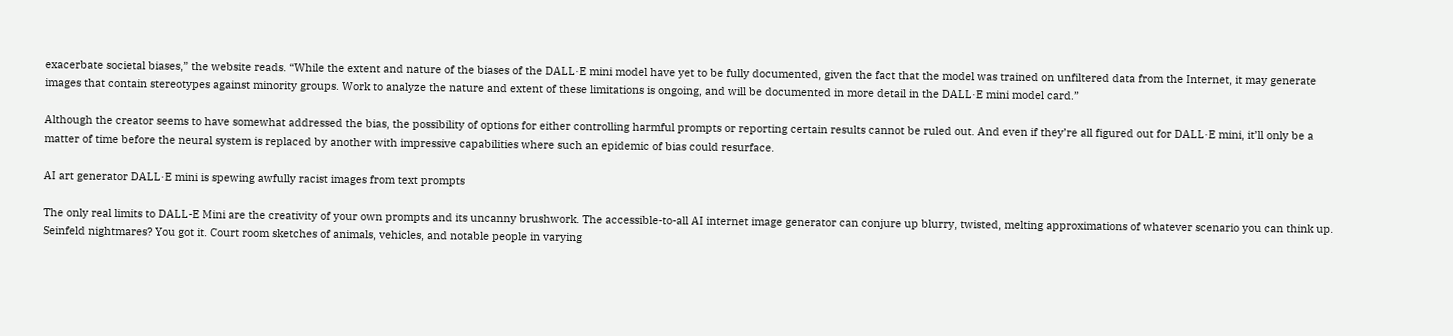exacerbate societal biases,” the website reads. “While the extent and nature of the biases of the DALL·E mini model have yet to be fully documented, given the fact that the model was trained on unfiltered data from the Internet, it may generate images that contain stereotypes against minority groups. Work to analyze the nature and extent of these limitations is ongoing, and will be documented in more detail in the DALL·E mini model card.”

Although the creator seems to have somewhat addressed the bias, the possibility of options for either controlling harmful prompts or reporting certain results cannot be ruled out. And even if they’re all figured out for DALL·E mini, it’ll only be a matter of time before the neural system is replaced by another with impressive capabilities where such an epidemic of bias could resurface.

AI art generator DALL·E mini is spewing awfully racist images from text prompts

The only real limits to DALL-E Mini are the creativity of your own prompts and its uncanny brushwork. The accessible-to-all AI internet image generator can conjure up blurry, twisted, melting approximations of whatever scenario you can think up. Seinfeld nightmares? You got it. Court room sketches of animals, vehicles, and notable people in varying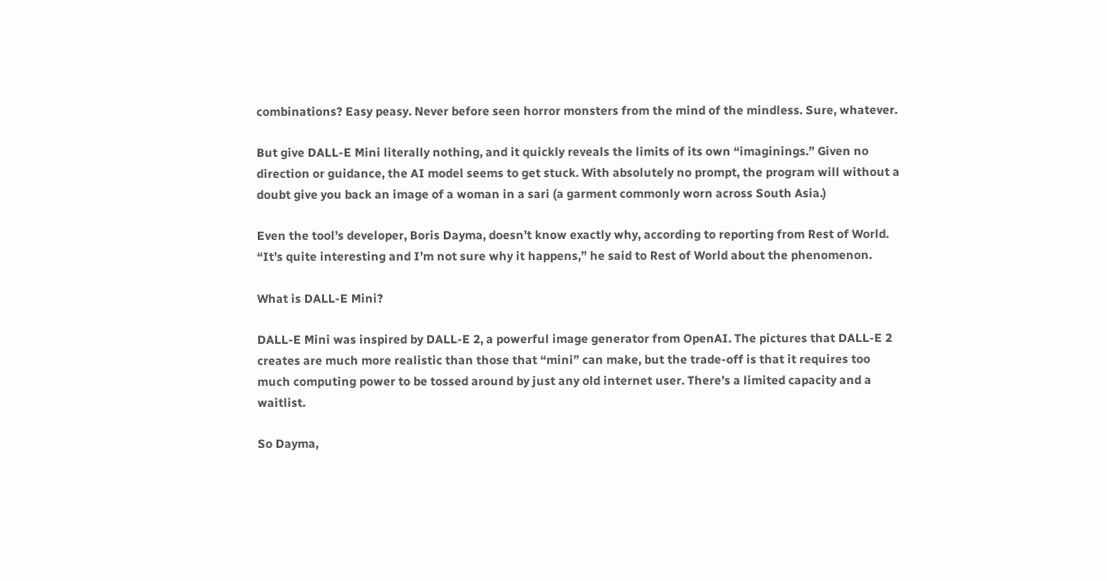combinations? Easy peasy. Never before seen horror monsters from the mind of the mindless. Sure, whatever.

But give DALL-E Mini literally nothing, and it quickly reveals the limits of its own “imaginings.” Given no direction or guidance, the AI model seems to get stuck. With absolutely no prompt, the program will without a doubt give you back an image of a woman in a sari (a garment commonly worn across South Asia.)

Even the tool’s developer, Boris Dayma, doesn’t know exactly why, according to reporting from Rest of World. “It’s quite interesting and I’m not sure why it happens,” he said to Rest of World about the phenomenon.

What is DALL-E Mini?

DALL-E Mini was inspired by DALL-E 2, a powerful image generator from OpenAI. The pictures that DALL-E 2 creates are much more realistic than those that “mini” can make, but the trade-off is that it requires too much computing power to be tossed around by just any old internet user. There’s a limited capacity and a waitlist.

So Dayma,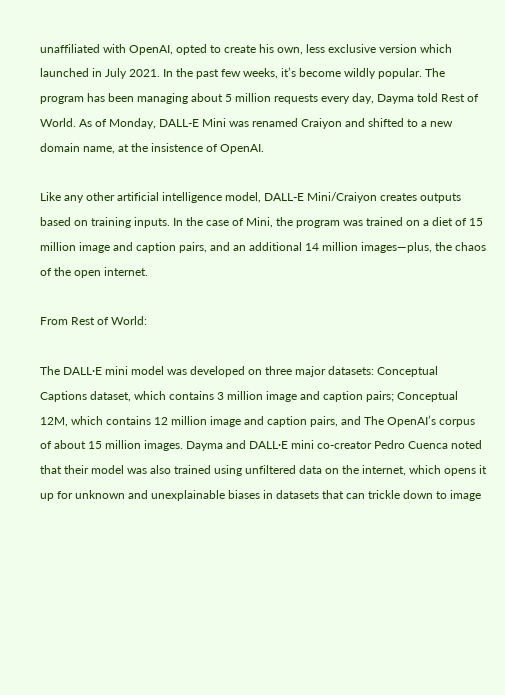unaffiliated with OpenAI, opted to create his own, less exclusive version which launched in July 2021. In the past few weeks, it’s become wildly popular. The program has been managing about 5 million requests every day, Dayma told Rest of World. As of Monday, DALL-E Mini was renamed Craiyon and shifted to a new domain name, at the insistence of OpenAI.

Like any other artificial intelligence model, DALL-E Mini/Craiyon creates outputs based on training inputs. In the case of Mini, the program was trained on a diet of 15 million image and caption pairs, and an additional 14 million images—plus, the chaos of the open internet.

From Rest of World:

The DALL·E mini model was developed on three major datasets: Conceptual Captions dataset, which contains 3 million image and caption pairs; Conceptual 12M, which contains 12 million image and caption pairs, and The OpenAI’s corpus of about 15 million images. Dayma and DALL·E mini co-creator Pedro Cuenca noted that their model was also trained using unfiltered data on the internet, which opens it up for unknown and unexplainable biases in datasets that can trickle down to image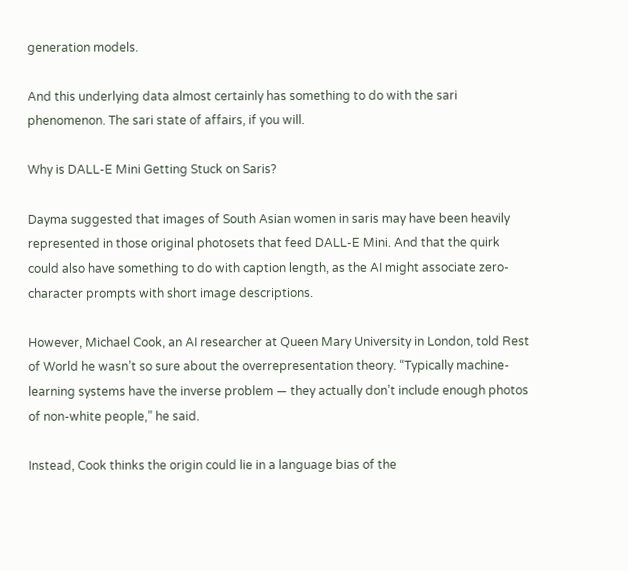generation models.

And this underlying data almost certainly has something to do with the sari phenomenon. The sari state of affairs, if you will.

Why is DALL-E Mini Getting Stuck on Saris?

Dayma suggested that images of South Asian women in saris may have been heavily represented in those original photosets that feed DALL-E Mini. And that the quirk could also have something to do with caption length, as the AI might associate zero-character prompts with short image descriptions.

However, Michael Cook, an AI researcher at Queen Mary University in London, told Rest of World he wasn’t so sure about the overrepresentation theory. “Typically machine-learning systems have the inverse problem — they actually don’t include enough photos of non-white people,” he said.

Instead, Cook thinks the origin could lie in a language bias of the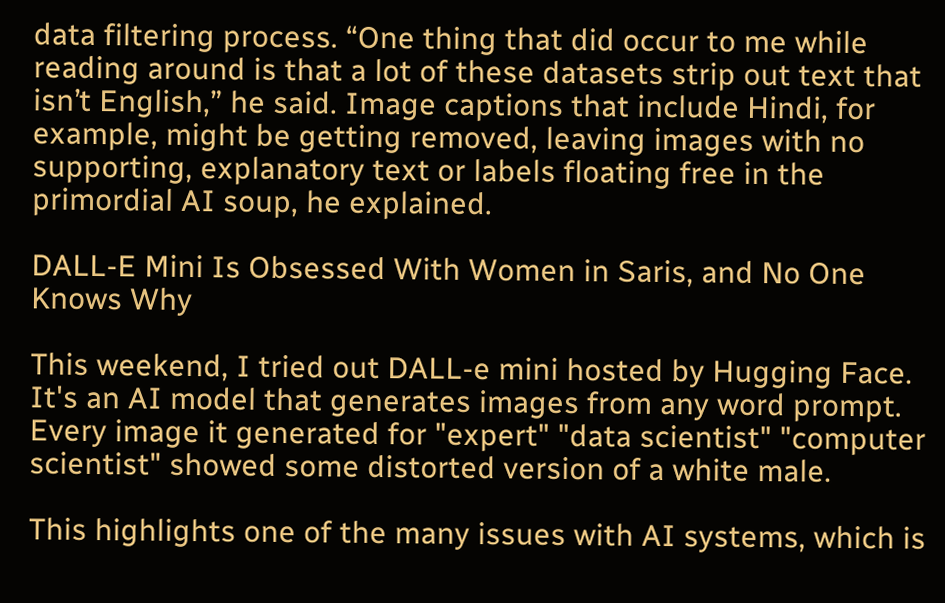data filtering process. “One thing that did occur to me while reading around is that a lot of these datasets strip out text that isn’t English,” he said. Image captions that include Hindi, for example, might be getting removed, leaving images with no supporting, explanatory text or labels floating free in the primordial AI soup, he explained.

DALL-E Mini Is Obsessed With Women in Saris, and No One Knows Why

This weekend, I tried out DALL-e mini hosted by Hugging Face. It's an AI model that generates images from any word prompt. Every image it generated for "expert" "data scientist" "computer scientist" showed some distorted version of a white male.

This highlights one of the many issues with AI systems, which is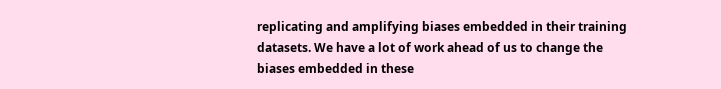replicating and amplifying biases embedded in their training datasets. We have a lot of work ahead of us to change the biases embedded in these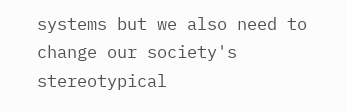systems but we also need to change our society's stereotypical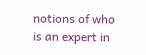notions of who is an expert in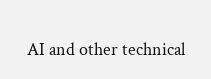AI and other technical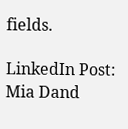fields.

LinkedIn Post: Mia Dand